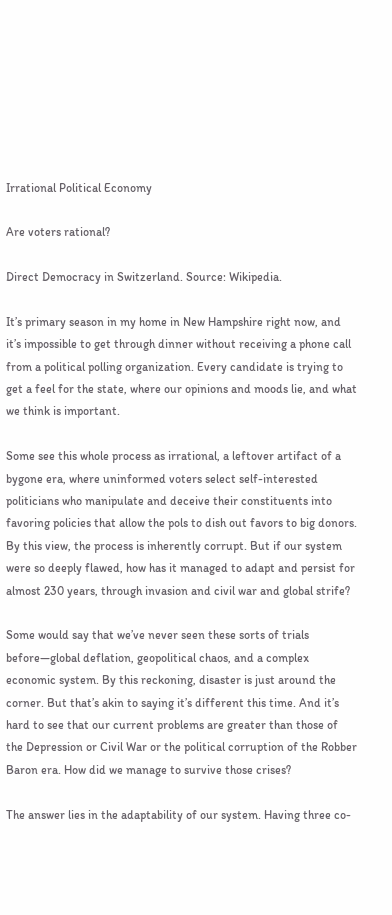Irrational Political Economy

Are voters rational?

Direct Democracy in Switzerland. Source: Wikipedia.

It’s primary season in my home in New Hampshire right now, and it’s impossible to get through dinner without receiving a phone call from a political polling organization. Every candidate is trying to get a feel for the state, where our opinions and moods lie, and what we think is important.

Some see this whole process as irrational, a leftover artifact of a bygone era, where uninformed voters select self-interested politicians who manipulate and deceive their constituents into favoring policies that allow the pols to dish out favors to big donors. By this view, the process is inherently corrupt. But if our system were so deeply flawed, how has it managed to adapt and persist for almost 230 years, through invasion and civil war and global strife?

Some would say that we’ve never seen these sorts of trials before—global deflation, geopolitical chaos, and a complex economic system. By this reckoning, disaster is just around the corner. But that’s akin to saying it’s different this time. And it’s hard to see that our current problems are greater than those of the Depression or Civil War or the political corruption of the Robber Baron era. How did we manage to survive those crises?

The answer lies in the adaptability of our system. Having three co-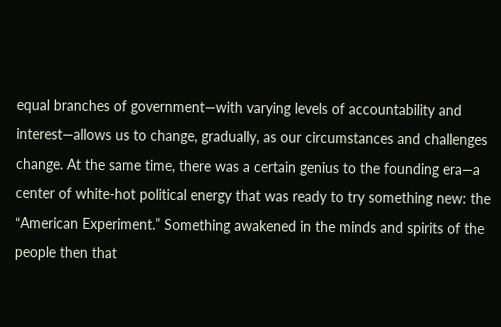equal branches of government—with varying levels of accountability and interest—allows us to change, gradually, as our circumstances and challenges change. At the same time, there was a certain genius to the founding era—a center of white-hot political energy that was ready to try something new: the “American Experiment.” Something awakened in the minds and spirits of the people then that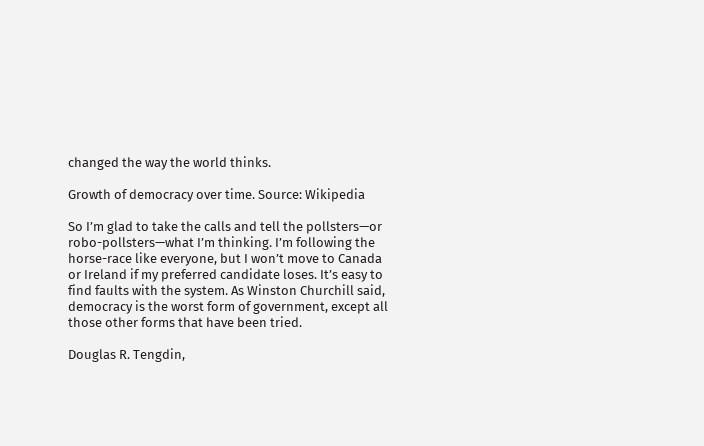changed the way the world thinks.

Growth of democracy over time. Source: Wikipedia

So I’m glad to take the calls and tell the pollsters—or robo-pollsters—what I’m thinking. I’m following the horse-race like everyone, but I won’t move to Canada or Ireland if my preferred candidate loses. It’s easy to find faults with the system. As Winston Churchill said, democracy is the worst form of government, except all those other forms that have been tried.

Douglas R. Tengdin,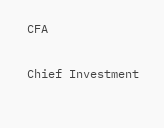CFA

Chief Investment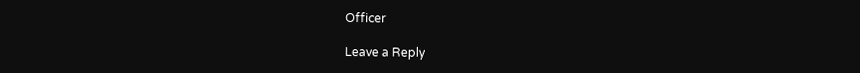Officer

Leave a Reply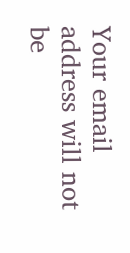Your email address will not be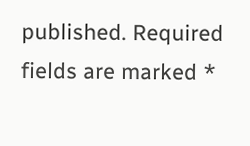published. Required fields are marked *